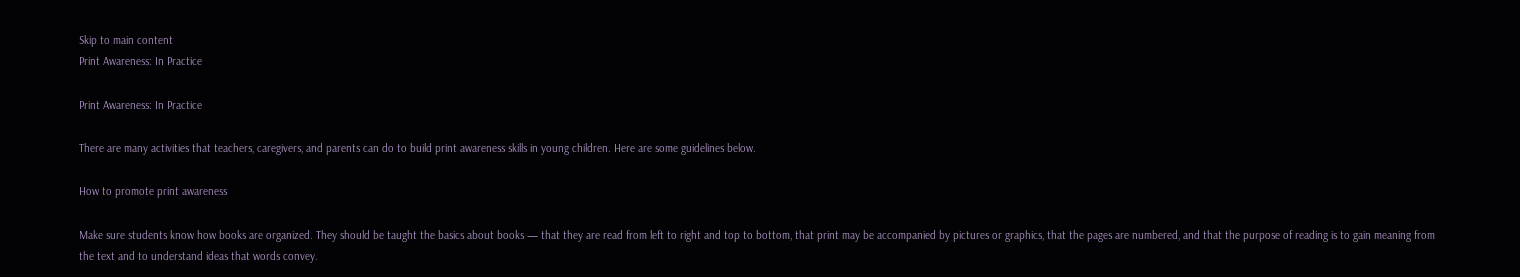Skip to main content
Print Awareness: In Practice

Print Awareness: In Practice

There are many activities that teachers, caregivers, and parents can do to build print awareness skills in young children. Here are some guidelines below.

How to promote print awareness

Make sure students know how books are organized. They should be taught the basics about books — that they are read from left to right and top to bottom, that print may be accompanied by pictures or graphics, that the pages are numbered, and that the purpose of reading is to gain meaning from the text and to understand ideas that words convey.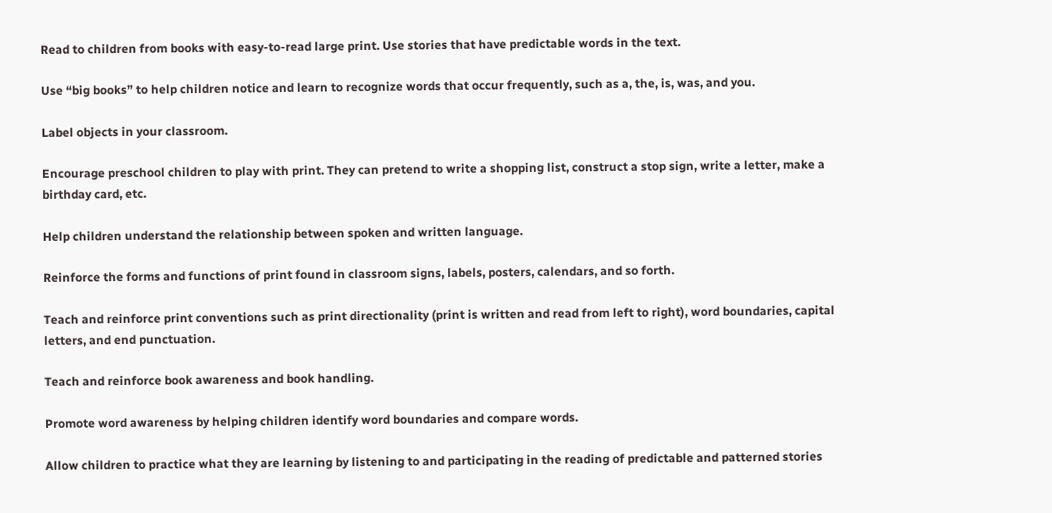Read to children from books with easy-to-read large print. Use stories that have predictable words in the text.

Use “big books” to help children notice and learn to recognize words that occur frequently, such as a, the, is, was, and you.

Label objects in your classroom.

Encourage preschool children to play with print. They can pretend to write a shopping list, construct a stop sign, write a letter, make a birthday card, etc.

Help children understand the relationship between spoken and written language.

Reinforce the forms and functions of print found in classroom signs, labels, posters, calendars, and so forth.

Teach and reinforce print conventions such as print directionality (print is written and read from left to right), word boundaries, capital letters, and end punctuation.

Teach and reinforce book awareness and book handling.

Promote word awareness by helping children identify word boundaries and compare words.

Allow children to practice what they are learning by listening to and participating in the reading of predictable and patterned stories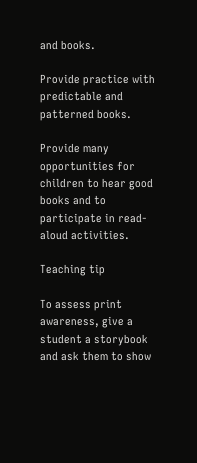and books.

Provide practice with predictable and patterned books.

Provide many opportunities for children to hear good books and to participate in read-aloud activities.

Teaching tip

To assess print awareness, give a student a storybook and ask them to show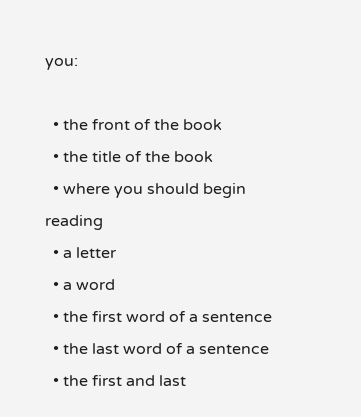you:

  • the front of the book
  • the title of the book
  • where you should begin reading
  • a letter
  • a word
  • the first word of a sentence
  • the last word of a sentence
  • the first and last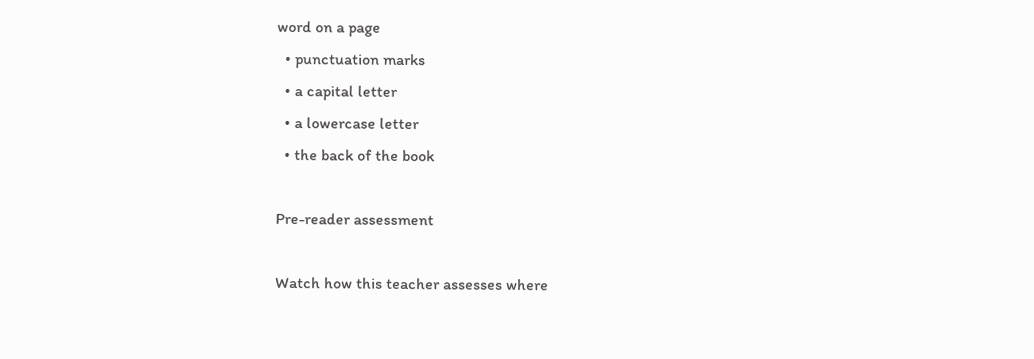word on a page
  • punctuation marks
  • a capital letter
  • a lowercase letter
  • the back of the book

Pre-reader assessment

Watch how this teacher assesses where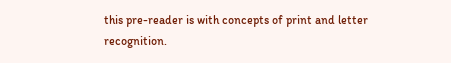this pre-reader is with concepts of print and letter recognition.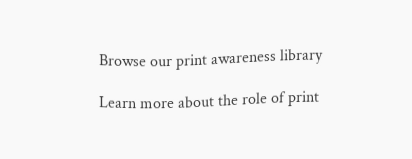Browse our print awareness library

Learn more about the role of print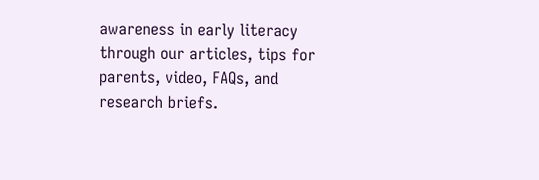awareness in early literacy through our articles, tips for parents, video, FAQs, and research briefs.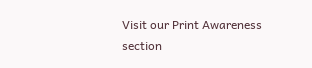Visit our Print Awareness section